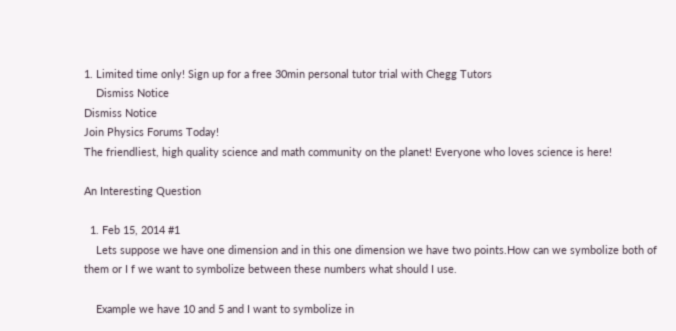1. Limited time only! Sign up for a free 30min personal tutor trial with Chegg Tutors
    Dismiss Notice
Dismiss Notice
Join Physics Forums Today!
The friendliest, high quality science and math community on the planet! Everyone who loves science is here!

An Interesting Question

  1. Feb 15, 2014 #1
    Lets suppose we have one dimension and in this one dimension we have two points.How can we symbolize both of them or I f we want to symbolize between these numbers what should I use.

    Example we have 10 and 5 and I want to symbolize in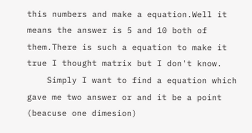this numbers and make a equation.Well it means the answer is 5 and 10 both of them.There is such a equation to make it true I thought matrix but I don't know.
    Simply I want to find a equation which gave me two answer or and it be a point (beacuse one dimesion)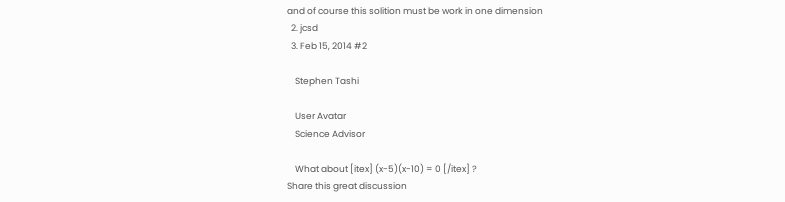and of course this solition must be work in one dimension
  2. jcsd
  3. Feb 15, 2014 #2

    Stephen Tashi

    User Avatar
    Science Advisor

    What about [itex] (x-5)(x-10) = 0 [/itex] ?
Share this great discussion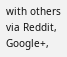with others via Reddit, Google+,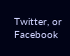Twitter, or Facebook